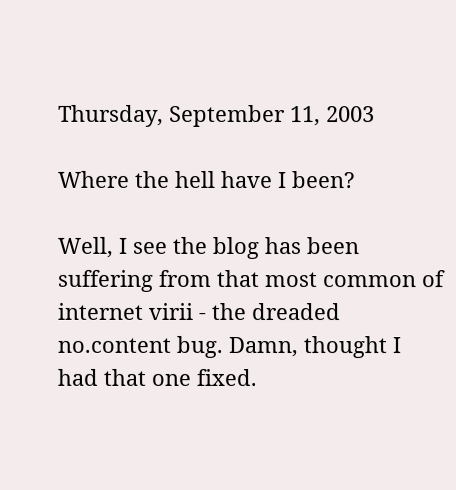Thursday, September 11, 2003

Where the hell have I been?

Well, I see the blog has been suffering from that most common of internet virii - the dreaded no.content bug. Damn, thought I had that one fixed.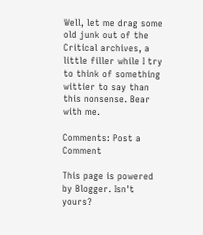Well, let me drag some old junk out of the Critical archives, a little filler while I try to think of something wittier to say than this nonsense. Bear with me.

Comments: Post a Comment

This page is powered by Blogger. Isn't yours?